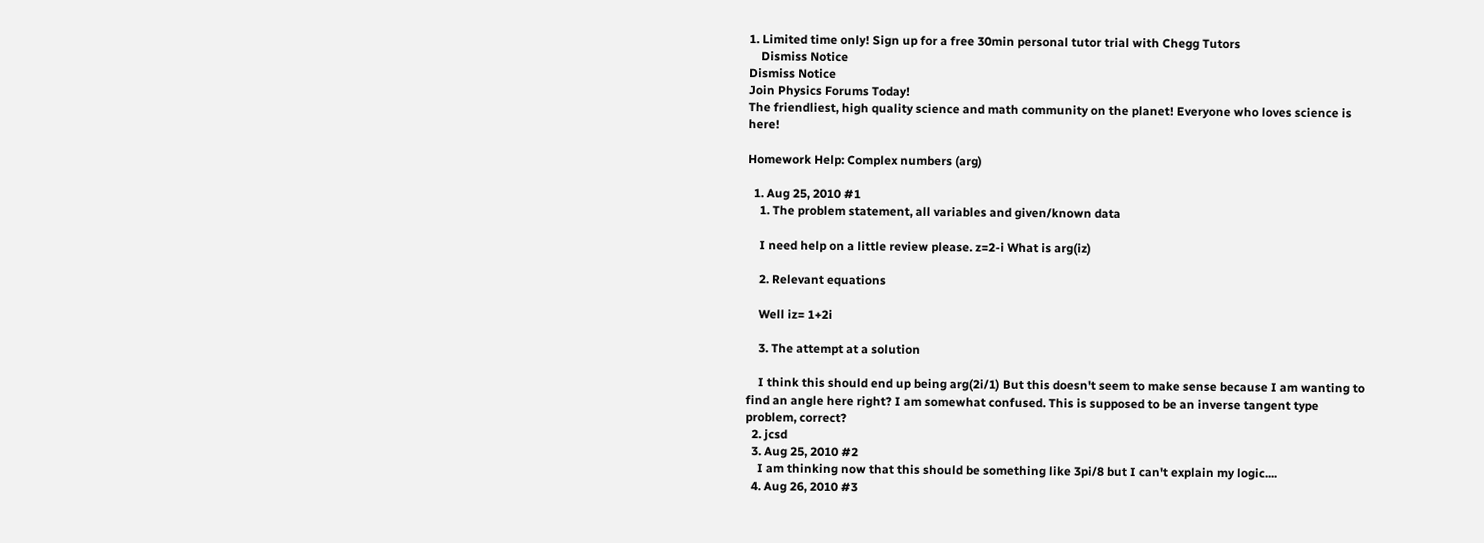1. Limited time only! Sign up for a free 30min personal tutor trial with Chegg Tutors
    Dismiss Notice
Dismiss Notice
Join Physics Forums Today!
The friendliest, high quality science and math community on the planet! Everyone who loves science is here!

Homework Help: Complex numbers (arg)

  1. Aug 25, 2010 #1
    1. The problem statement, all variables and given/known data

    I need help on a little review please. z=2-i What is arg(iz)

    2. Relevant equations

    Well iz= 1+2i

    3. The attempt at a solution

    I think this should end up being arg(2i/1) But this doesn't seem to make sense because I am wanting to find an angle here right? I am somewhat confused. This is supposed to be an inverse tangent type problem, correct?
  2. jcsd
  3. Aug 25, 2010 #2
    I am thinking now that this should be something like 3pi/8 but I can't explain my logic....
  4. Aug 26, 2010 #3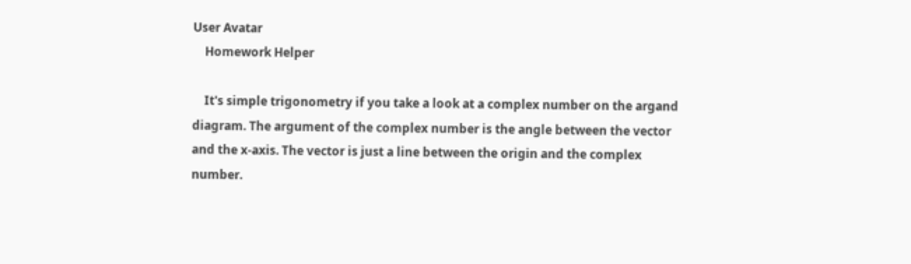User Avatar
    Homework Helper

    It's simple trigonometry if you take a look at a complex number on the argand diagram. The argument of the complex number is the angle between the vector and the x-axis. The vector is just a line between the origin and the complex number.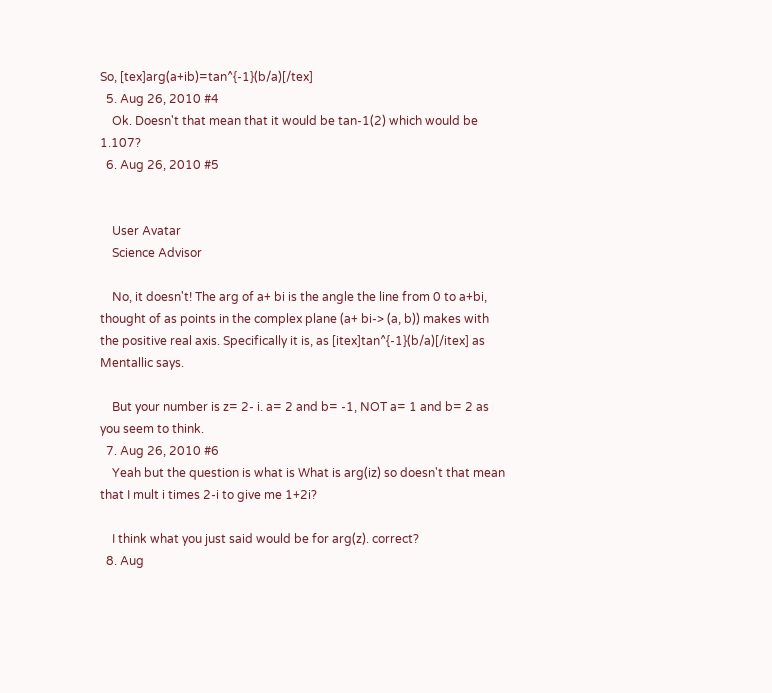So, [tex]arg(a+ib)=tan^{-1}(b/a)[/tex]
  5. Aug 26, 2010 #4
    Ok. Doesn't that mean that it would be tan-1(2) which would be 1.107?
  6. Aug 26, 2010 #5


    User Avatar
    Science Advisor

    No, it doesn't! The arg of a+ bi is the angle the line from 0 to a+bi, thought of as points in the complex plane (a+ bi-> (a, b)) makes with the positive real axis. Specifically it is, as [itex]tan^{-1}(b/a)[/itex] as Mentallic says.

    But your number is z= 2- i. a= 2 and b= -1, NOT a= 1 and b= 2 as you seem to think.
  7. Aug 26, 2010 #6
    Yeah but the question is what is What is arg(iz) so doesn't that mean that I mult i times 2-i to give me 1+2i?

    I think what you just said would be for arg(z). correct?
  8. Aug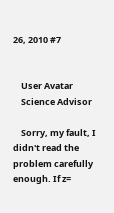26, 2010 #7


    User Avatar
    Science Advisor

    Sorry, my fault, I didn't read the problem carefully enough. If z=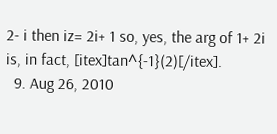2- i then iz= 2i+ 1 so, yes, the arg of 1+ 2i is, in fact, [itex]tan^{-1}(2)[/itex].
  9. Aug 26, 2010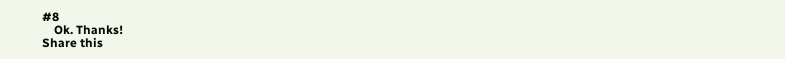#8
    Ok. Thanks!
Share this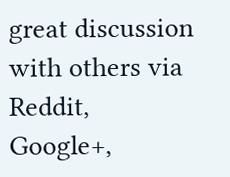great discussion with others via Reddit, Google+,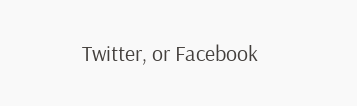Twitter, or Facebook